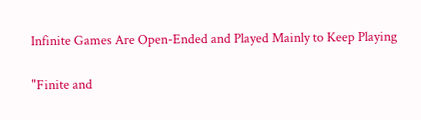Infinite Games Are Open-Ended and Played Mainly to Keep Playing

"Finite and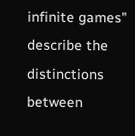infinite games" describe the distinctions between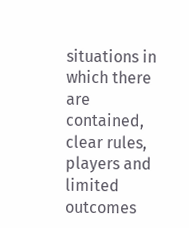situations in which there are contained, clear rules, players and limited outcomes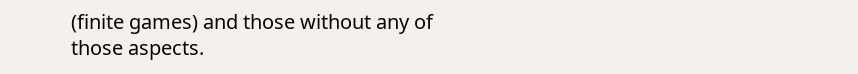(finite games) and those without any of those aspects.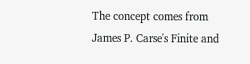The concept comes from James P. Carse's Finite and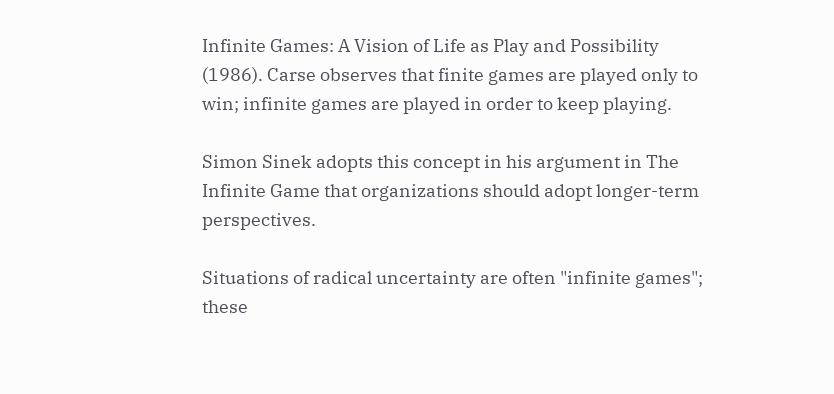Infinite Games: A Vision of Life as Play and Possibility (1986). Carse observes that finite games are played only to win; infinite games are played in order to keep playing.

Simon Sinek adopts this concept in his argument in The Infinite Game that organizations should adopt longer-term perspectives.

Situations of radical uncertainty are often "infinite games"; these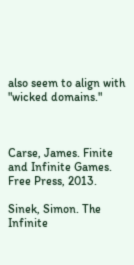also seem to align with "wicked domains."



Carse, James. Finite and Infinite Games. Free Press, 2013.

Sinek, Simon. The Infinite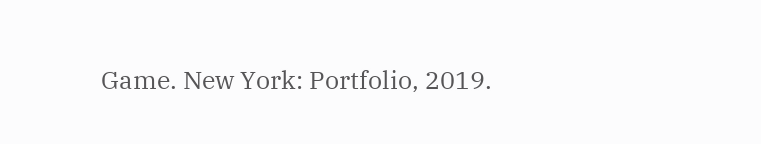Game. New York: Portfolio, 2019.